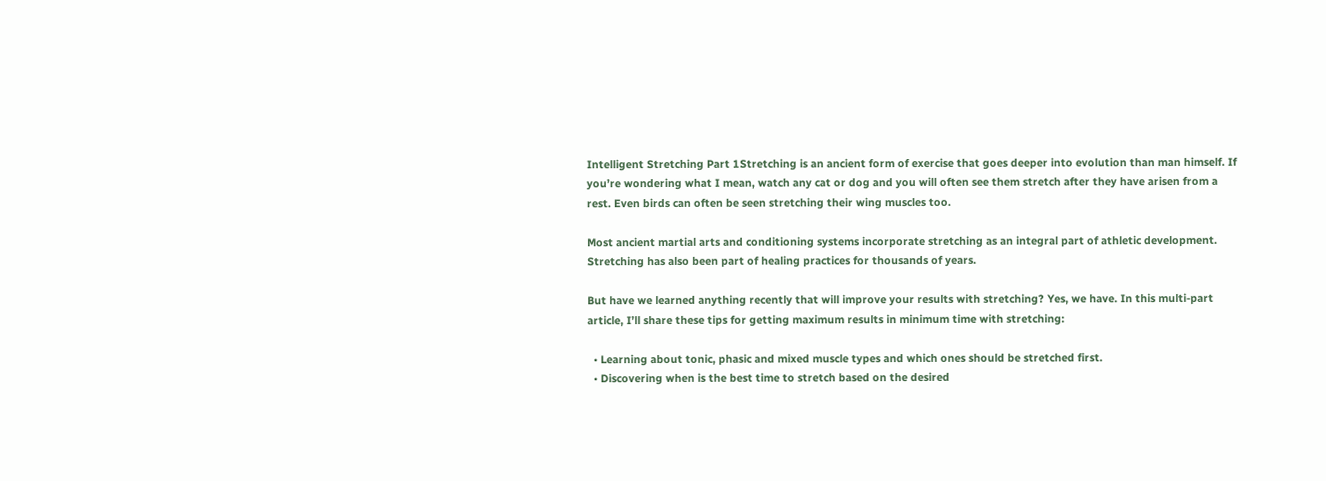Intelligent Stretching Part 1Stretching is an ancient form of exercise that goes deeper into evolution than man himself. If you’re wondering what I mean, watch any cat or dog and you will often see them stretch after they have arisen from a rest. Even birds can often be seen stretching their wing muscles too.

Most ancient martial arts and conditioning systems incorporate stretching as an integral part of athletic development. Stretching has also been part of healing practices for thousands of years.

But have we learned anything recently that will improve your results with stretching? Yes, we have. In this multi-part article, I’ll share these tips for getting maximum results in minimum time with stretching:

  • Learning about tonic, phasic and mixed muscle types and which ones should be stretched first.
  • Discovering when is the best time to stretch based on the desired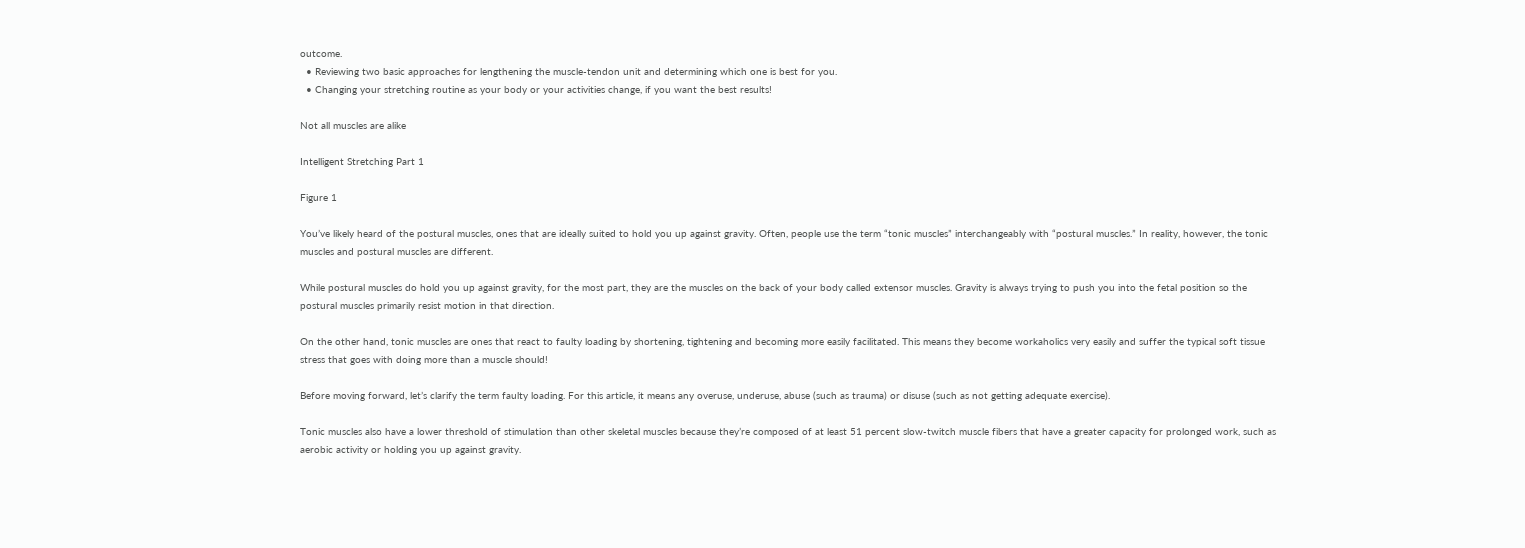outcome.
  • Reviewing two basic approaches for lengthening the muscle-tendon unit and determining which one is best for you.
  • Changing your stretching routine as your body or your activities change, if you want the best results!

Not all muscles are alike

Intelligent Stretching Part 1

Figure 1

You’ve likely heard of the postural muscles, ones that are ideally suited to hold you up against gravity. Often, people use the term “tonic muscles” interchangeably with “postural muscles.” In reality, however, the tonic muscles and postural muscles are different.

While postural muscles do hold you up against gravity, for the most part, they are the muscles on the back of your body called extensor muscles. Gravity is always trying to push you into the fetal position so the postural muscles primarily resist motion in that direction.

On the other hand, tonic muscles are ones that react to faulty loading by shortening, tightening and becoming more easily facilitated. This means they become workaholics very easily and suffer the typical soft tissue stress that goes with doing more than a muscle should!

Before moving forward, let’s clarify the term faulty loading. For this article, it means any overuse, underuse, abuse (such as trauma) or disuse (such as not getting adequate exercise).

Tonic muscles also have a lower threshold of stimulation than other skeletal muscles because they’re composed of at least 51 percent slow-twitch muscle fibers that have a greater capacity for prolonged work, such as aerobic activity or holding you up against gravity.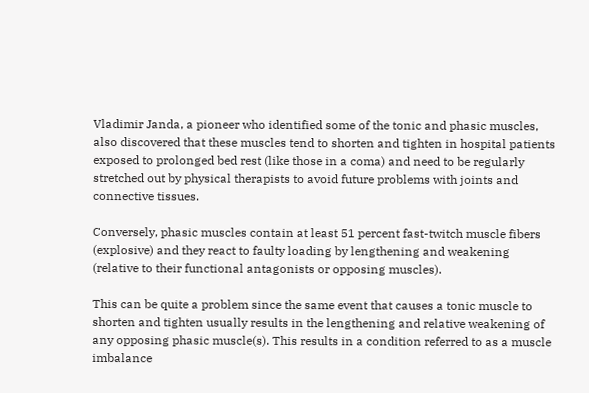Vladimir Janda, a pioneer who identified some of the tonic and phasic muscles, also discovered that these muscles tend to shorten and tighten in hospital patients exposed to prolonged bed rest (like those in a coma) and need to be regularly stretched out by physical therapists to avoid future problems with joints and connective tissues.

Conversely, phasic muscles contain at least 51 percent fast-twitch muscle fibers (explosive) and they react to faulty loading by lengthening and weakening (relative to their functional antagonists or opposing muscles).

This can be quite a problem since the same event that causes a tonic muscle to shorten and tighten usually results in the lengthening and relative weakening of any opposing phasic muscle(s). This results in a condition referred to as a muscle imbalance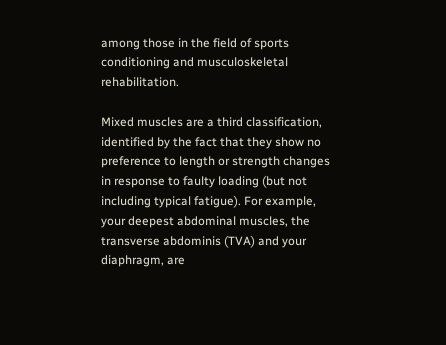among those in the field of sports conditioning and musculoskeletal rehabilitation.

Mixed muscles are a third classification, identified by the fact that they show no preference to length or strength changes in response to faulty loading (but not including typical fatigue). For example, your deepest abdominal muscles, the transverse abdominis (TVA) and your diaphragm, are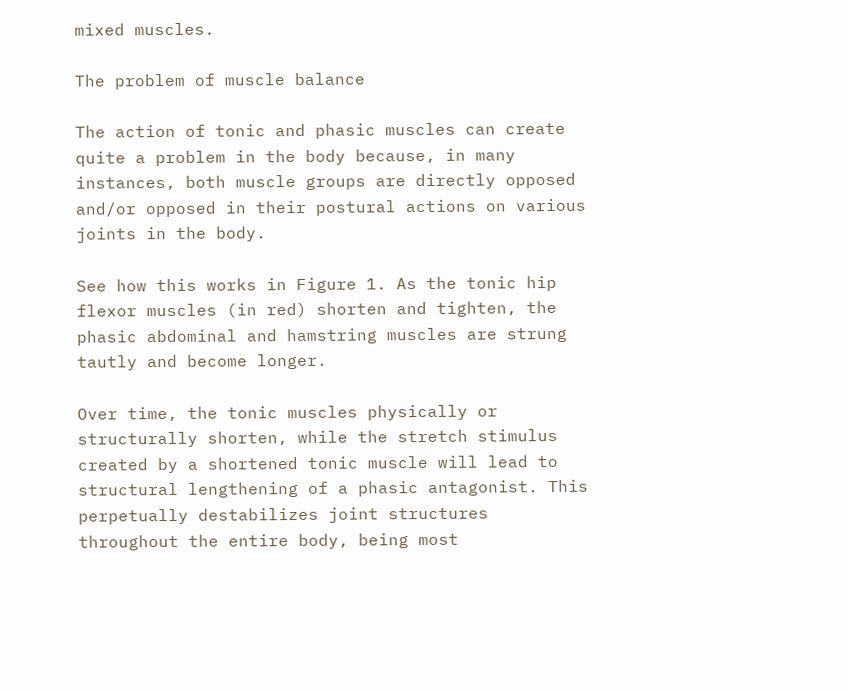mixed muscles.

The problem of muscle balance

The action of tonic and phasic muscles can create quite a problem in the body because, in many instances, both muscle groups are directly opposed and/or opposed in their postural actions on various joints in the body.

See how this works in Figure 1. As the tonic hip flexor muscles (in red) shorten and tighten, the phasic abdominal and hamstring muscles are strung tautly and become longer.

Over time, the tonic muscles physically or structurally shorten, while the stretch stimulus created by a shortened tonic muscle will lead to structural lengthening of a phasic antagonist. This perpetually destabilizes joint structures throughout the entire body, being most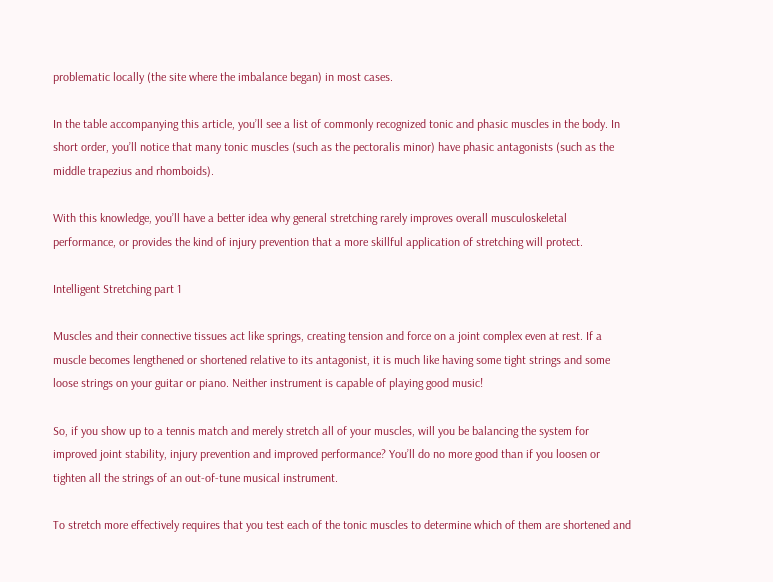problematic locally (the site where the imbalance began) in most cases.

In the table accompanying this article, you’ll see a list of commonly recognized tonic and phasic muscles in the body. In short order, you’ll notice that many tonic muscles (such as the pectoralis minor) have phasic antagonists (such as the middle trapezius and rhomboids).

With this knowledge, you’ll have a better idea why general stretching rarely improves overall musculoskeletal performance, or provides the kind of injury prevention that a more skillful application of stretching will protect.

Intelligent Stretching part 1

Muscles and their connective tissues act like springs, creating tension and force on a joint complex even at rest. If a muscle becomes lengthened or shortened relative to its antagonist, it is much like having some tight strings and some loose strings on your guitar or piano. Neither instrument is capable of playing good music!

So, if you show up to a tennis match and merely stretch all of your muscles, will you be balancing the system for improved joint stability, injury prevention and improved performance? You’ll do no more good than if you loosen or tighten all the strings of an out-of-tune musical instrument.

To stretch more effectively requires that you test each of the tonic muscles to determine which of them are shortened and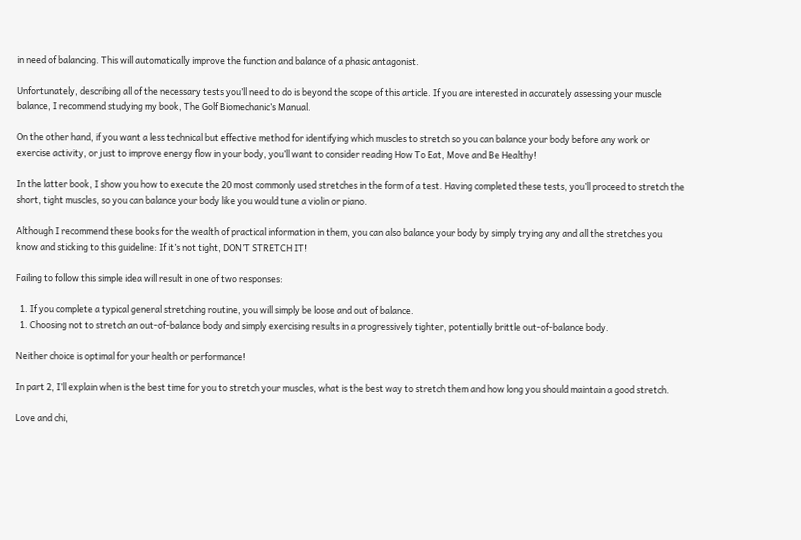in need of balancing. This will automatically improve the function and balance of a phasic antagonist.

Unfortunately, describing all of the necessary tests you’ll need to do is beyond the scope of this article. If you are interested in accurately assessing your muscle balance, I recommend studying my book, The Golf Biomechanic’s Manual.

On the other hand, if you want a less technical but effective method for identifying which muscles to stretch so you can balance your body before any work or exercise activity, or just to improve energy flow in your body, you’ll want to consider reading How To Eat, Move and Be Healthy!

In the latter book, I show you how to execute the 20 most commonly used stretches in the form of a test. Having completed these tests, you’ll proceed to stretch the short, tight muscles, so you can balance your body like you would tune a violin or piano.

Although I recommend these books for the wealth of practical information in them, you can also balance your body by simply trying any and all the stretches you know and sticking to this guideline: If it’s not tight, DON’T STRETCH IT!

Failing to follow this simple idea will result in one of two responses:

  1. If you complete a typical general stretching routine, you will simply be loose and out of balance.
  1. Choosing not to stretch an out-of-balance body and simply exercising results in a progressively tighter, potentially brittle out-of-balance body.

Neither choice is optimal for your health or performance!

In part 2, I’ll explain when is the best time for you to stretch your muscles, what is the best way to stretch them and how long you should maintain a good stretch.

Love and chi,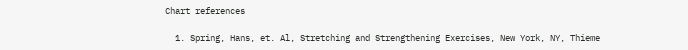Chart references

  1. Spring, Hans, et. Al, Stretching and Strengthening Exercises, New York, NY, Thieme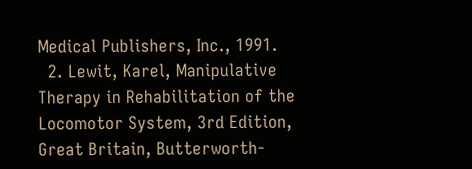Medical Publishers, Inc., 1991.
  2. Lewit, Karel, Manipulative Therapy in Rehabilitation of the Locomotor System, 3rd Edition, Great Britain, Butterworth-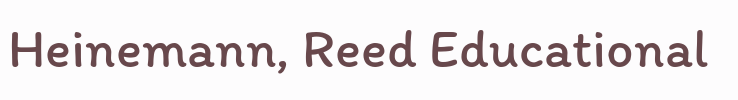Heinemann, Reed Educational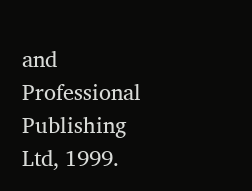and Professional Publishing Ltd, 1999.